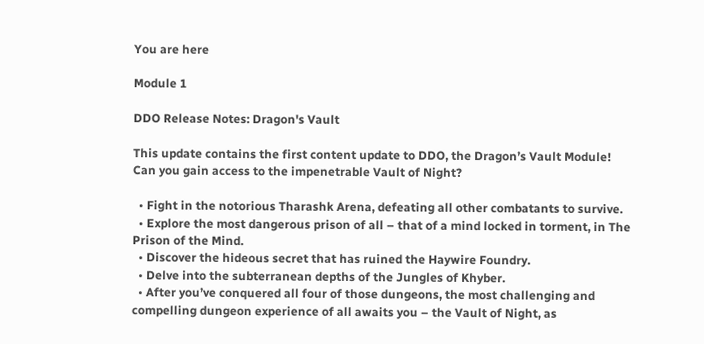You are here

Module 1

DDO Release Notes: Dragon's Vault

This update contains the first content update to DDO, the Dragon’s Vault Module! Can you gain access to the impenetrable Vault of Night?

  • Fight in the notorious Tharashk Arena, defeating all other combatants to survive.
  • Explore the most dangerous prison of all – that of a mind locked in torment, in The Prison of the Mind.
  • Discover the hideous secret that has ruined the Haywire Foundry.
  • Delve into the subterranean depths of the Jungles of Khyber.
  • After you’ve conquered all four of those dungeons, the most challenging and compelling dungeon experience of all awaits you – the Vault of Night, as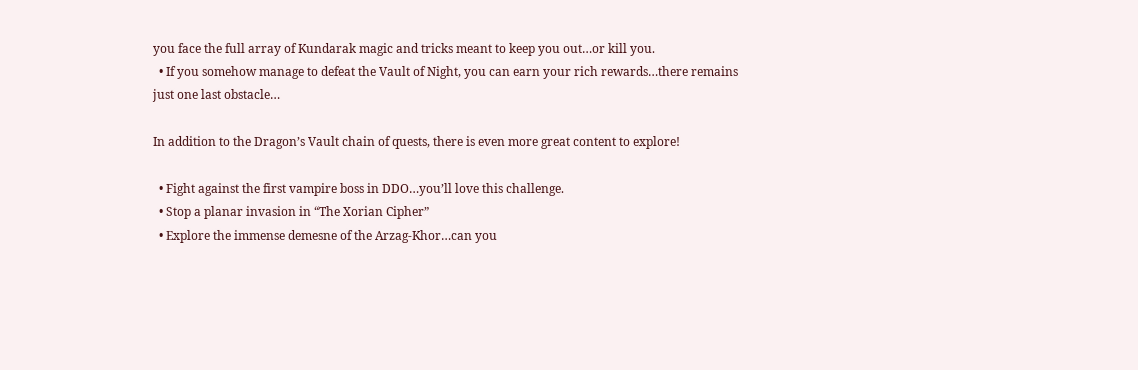you face the full array of Kundarak magic and tricks meant to keep you out…or kill you.
  • If you somehow manage to defeat the Vault of Night, you can earn your rich rewards…there remains just one last obstacle…

In addition to the Dragon’s Vault chain of quests, there is even more great content to explore!

  • Fight against the first vampire boss in DDO…you’ll love this challenge.
  • Stop a planar invasion in “The Xorian Cipher”
  • Explore the immense demesne of the Arzag-Khor…can you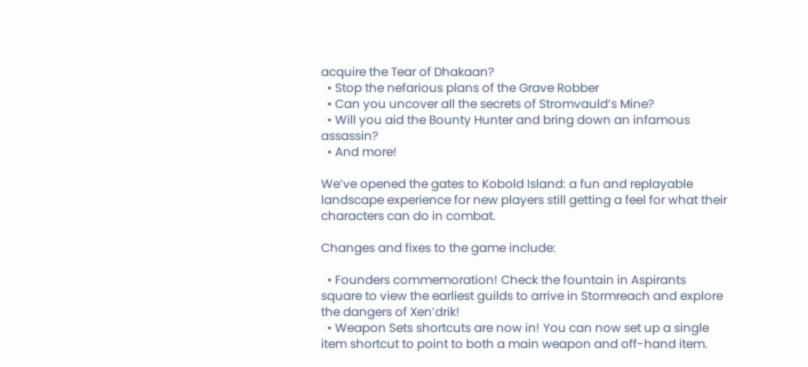acquire the Tear of Dhakaan?
  • Stop the nefarious plans of the Grave Robber
  • Can you uncover all the secrets of Stromvauld’s Mine?
  • Will you aid the Bounty Hunter and bring down an infamous assassin?
  • And more!

We’ve opened the gates to Kobold Island: a fun and replayable landscape experience for new players still getting a feel for what their characters can do in combat.

Changes and fixes to the game include:

  • Founders commemoration! Check the fountain in Aspirants square to view the earliest guilds to arrive in Stormreach and explore the dangers of Xen’drik!
  • Weapon Sets shortcuts are now in! You can now set up a single item shortcut to point to both a main weapon and off-hand item.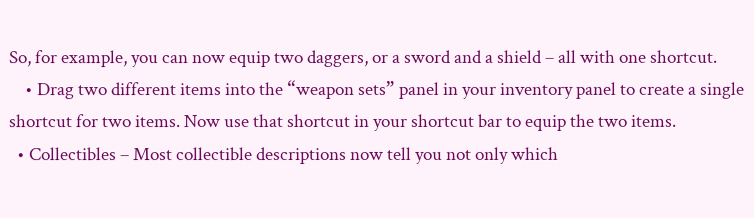So, for example, you can now equip two daggers, or a sword and a shield – all with one shortcut.
    • Drag two different items into the “weapon sets” panel in your inventory panel to create a single shortcut for two items. Now use that shortcut in your shortcut bar to equip the two items.
  • Collectibles – Most collectible descriptions now tell you not only which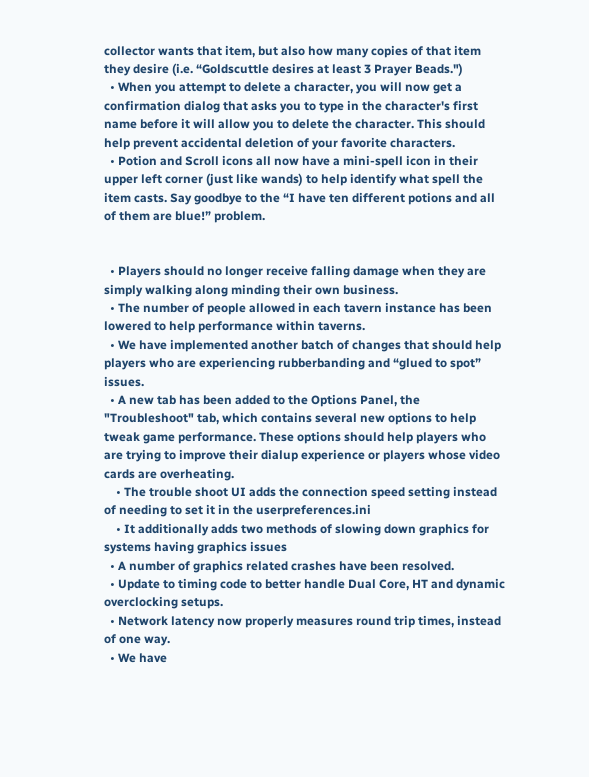collector wants that item, but also how many copies of that item they desire (i.e. “Goldscuttle desires at least 3 Prayer Beads.")
  • When you attempt to delete a character, you will now get a confirmation dialog that asks you to type in the character's first name before it will allow you to delete the character. This should help prevent accidental deletion of your favorite characters.
  • Potion and Scroll icons all now have a mini-spell icon in their upper left corner (just like wands) to help identify what spell the item casts. Say goodbye to the “I have ten different potions and all of them are blue!” problem.


  • Players should no longer receive falling damage when they are simply walking along minding their own business.
  • The number of people allowed in each tavern instance has been lowered to help performance within taverns.
  • We have implemented another batch of changes that should help players who are experiencing rubberbanding and “glued to spot” issues.
  • A new tab has been added to the Options Panel, the "Troubleshoot" tab, which contains several new options to help tweak game performance. These options should help players who are trying to improve their dialup experience or players whose video cards are overheating.
    • The trouble shoot UI adds the connection speed setting instead of needing to set it in the userpreferences.ini
    • It additionally adds two methods of slowing down graphics for systems having graphics issues
  • A number of graphics related crashes have been resolved.
  • Update to timing code to better handle Dual Core, HT and dynamic overclocking setups.
  • Network latency now properly measures round trip times, instead of one way.
  • We have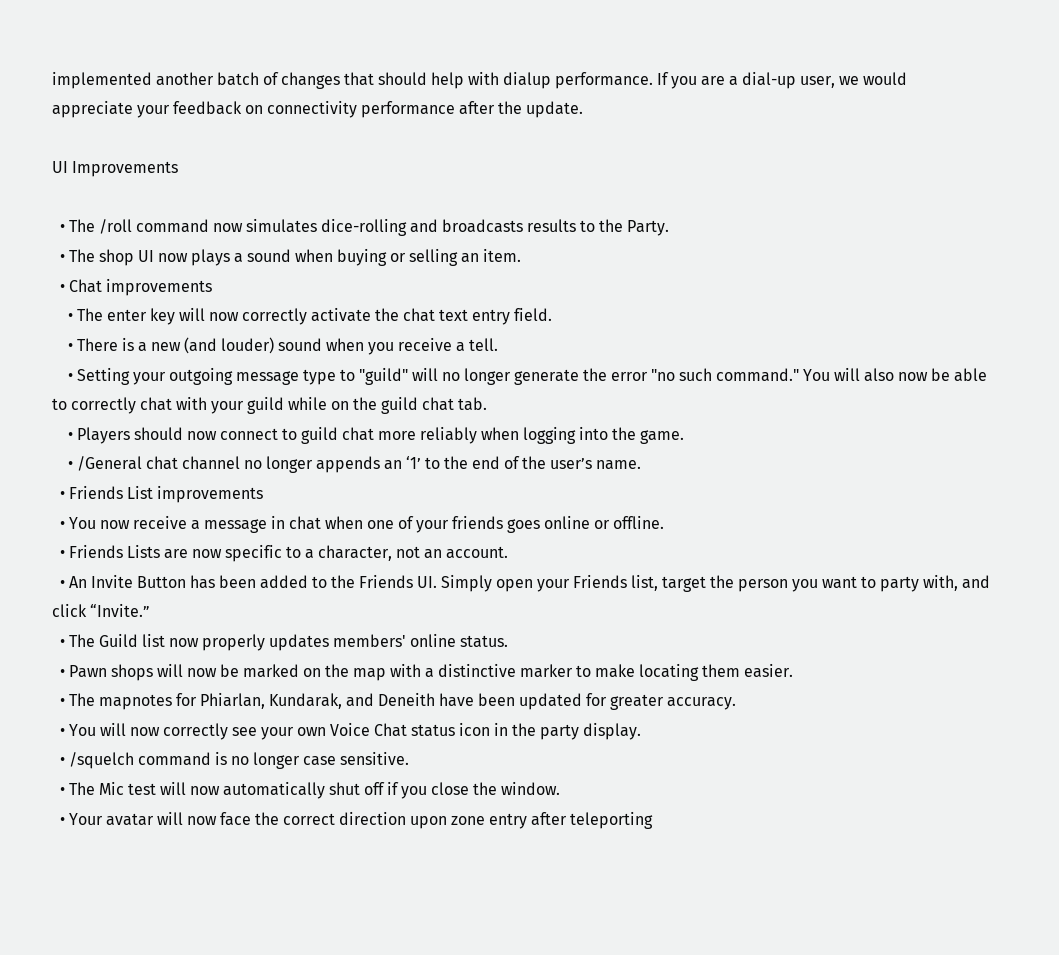implemented another batch of changes that should help with dialup performance. If you are a dial-up user, we would appreciate your feedback on connectivity performance after the update.

UI Improvements

  • The /roll command now simulates dice-rolling and broadcasts results to the Party.
  • The shop UI now plays a sound when buying or selling an item.
  • Chat improvements
    • The enter key will now correctly activate the chat text entry field.
    • There is a new (and louder) sound when you receive a tell.
    • Setting your outgoing message type to "guild" will no longer generate the error "no such command." You will also now be able to correctly chat with your guild while on the guild chat tab.
    • Players should now connect to guild chat more reliably when logging into the game.
    • /General chat channel no longer appends an ‘1’ to the end of the user’s name.
  • Friends List improvements
  • You now receive a message in chat when one of your friends goes online or offline.
  • Friends Lists are now specific to a character, not an account.
  • An Invite Button has been added to the Friends UI. Simply open your Friends list, target the person you want to party with, and click “Invite.”
  • The Guild list now properly updates members' online status.
  • Pawn shops will now be marked on the map with a distinctive marker to make locating them easier.
  • The mapnotes for Phiarlan, Kundarak, and Deneith have been updated for greater accuracy.
  • You will now correctly see your own Voice Chat status icon in the party display.
  • /squelch command is no longer case sensitive.
  • The Mic test will now automatically shut off if you close the window.
  • Your avatar will now face the correct direction upon zone entry after teleporting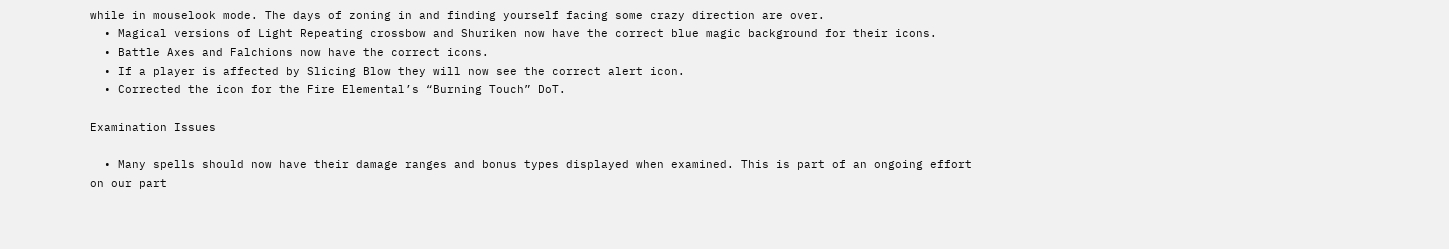while in mouselook mode. The days of zoning in and finding yourself facing some crazy direction are over.
  • Magical versions of Light Repeating crossbow and Shuriken now have the correct blue magic background for their icons.
  • Battle Axes and Falchions now have the correct icons.
  • If a player is affected by Slicing Blow they will now see the correct alert icon.
  • Corrected the icon for the Fire Elemental’s “Burning Touch” DoT.

Examination Issues

  • Many spells should now have their damage ranges and bonus types displayed when examined. This is part of an ongoing effort on our part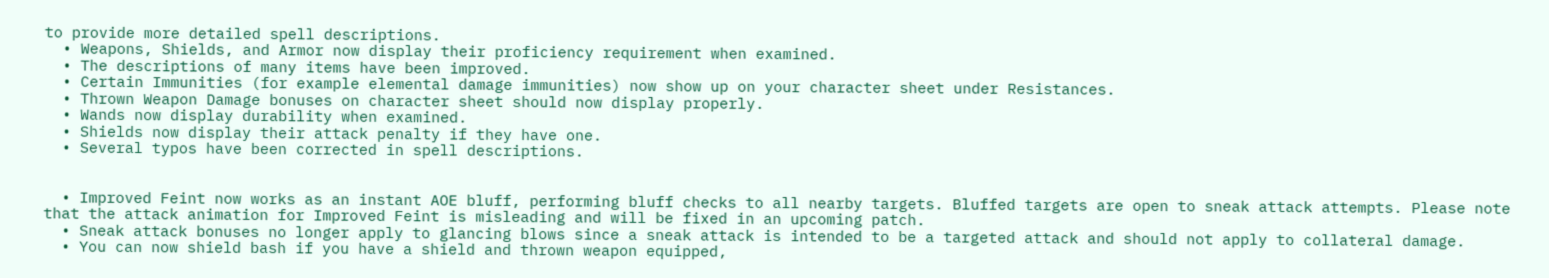to provide more detailed spell descriptions.
  • Weapons, Shields, and Armor now display their proficiency requirement when examined.
  • The descriptions of many items have been improved.
  • Certain Immunities (for example elemental damage immunities) now show up on your character sheet under Resistances.
  • Thrown Weapon Damage bonuses on character sheet should now display properly.
  • Wands now display durability when examined.
  • Shields now display their attack penalty if they have one.
  • Several typos have been corrected in spell descriptions.


  • Improved Feint now works as an instant AOE bluff, performing bluff checks to all nearby targets. Bluffed targets are open to sneak attack attempts. Please note that the attack animation for Improved Feint is misleading and will be fixed in an upcoming patch.
  • Sneak attack bonuses no longer apply to glancing blows since a sneak attack is intended to be a targeted attack and should not apply to collateral damage.
  • You can now shield bash if you have a shield and thrown weapon equipped,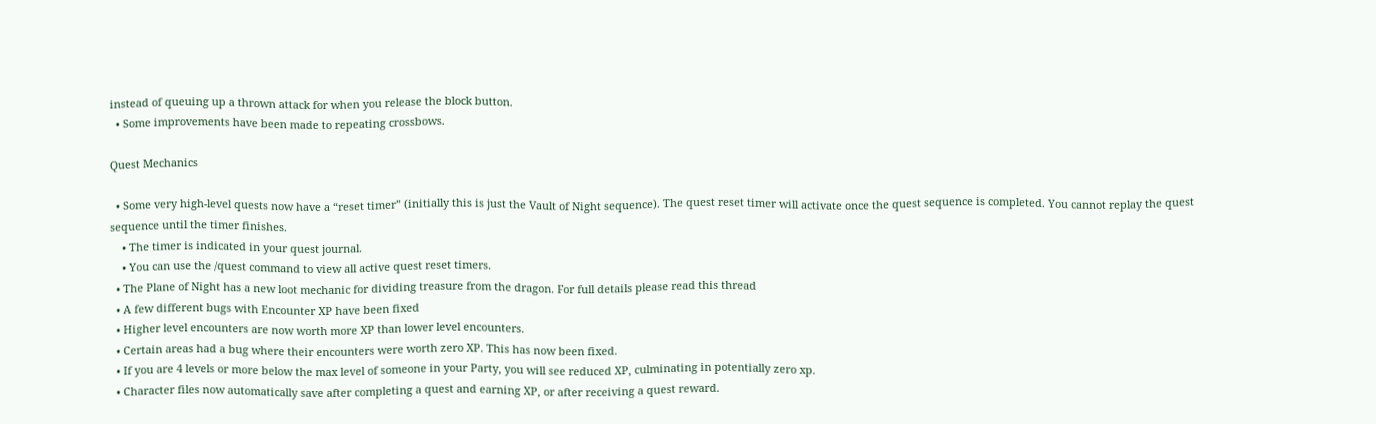instead of queuing up a thrown attack for when you release the block button.
  • Some improvements have been made to repeating crossbows.

Quest Mechanics

  • Some very high-level quests now have a “reset timer” (initially this is just the Vault of Night sequence). The quest reset timer will activate once the quest sequence is completed. You cannot replay the quest sequence until the timer finishes.
    • The timer is indicated in your quest journal.
    • You can use the /quest command to view all active quest reset timers.
  • The Plane of Night has a new loot mechanic for dividing treasure from the dragon. For full details please read this thread
  • A few different bugs with Encounter XP have been fixed
  • Higher level encounters are now worth more XP than lower level encounters.
  • Certain areas had a bug where their encounters were worth zero XP. This has now been fixed.
  • If you are 4 levels or more below the max level of someone in your Party, you will see reduced XP, culminating in potentially zero xp.
  • Character files now automatically save after completing a quest and earning XP, or after receiving a quest reward.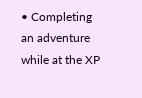• Completing an adventure while at the XP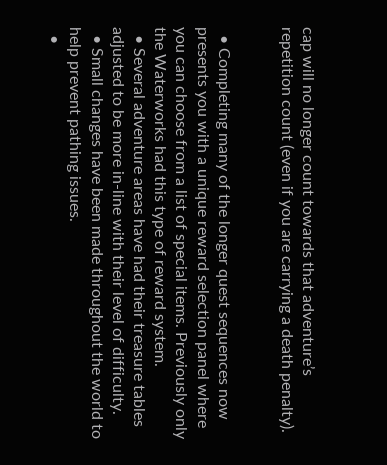cap will no longer count towards that adventure’s repetition count (even if you are carrying a death penalty).


  • Completing many of the longer quest sequences now presents you with a unique reward selection panel where you can choose from a list of special items. Previously only the Waterworks had this type of reward system.
  • Several adventure areas have had their treasure tables adjusted to be more in-line with their level of difficulty.
  • Small changes have been made throughout the world to help prevent pathing issues.
  •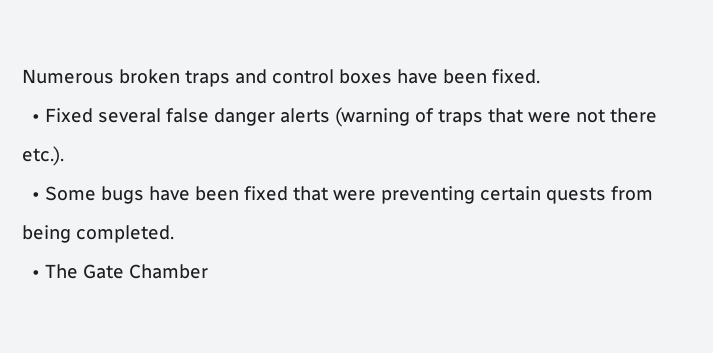Numerous broken traps and control boxes have been fixed.
  • Fixed several false danger alerts (warning of traps that were not there etc.).
  • Some bugs have been fixed that were preventing certain quests from being completed.
  • The Gate Chamber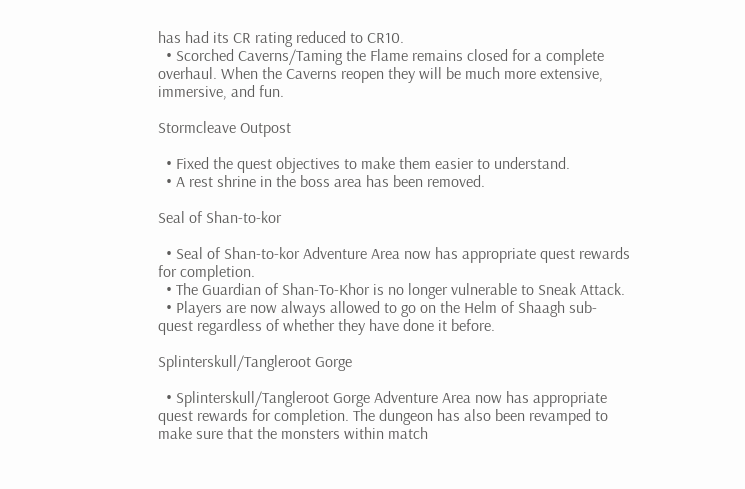has had its CR rating reduced to CR10.
  • Scorched Caverns/Taming the Flame remains closed for a complete overhaul. When the Caverns reopen they will be much more extensive, immersive, and fun.

Stormcleave Outpost

  • Fixed the quest objectives to make them easier to understand.
  • A rest shrine in the boss area has been removed.

Seal of Shan-to-kor

  • Seal of Shan-to-kor Adventure Area now has appropriate quest rewards for completion.
  • The Guardian of Shan-To-Khor is no longer vulnerable to Sneak Attack.
  • Players are now always allowed to go on the Helm of Shaagh sub-quest regardless of whether they have done it before.

Splinterskull/Tangleroot Gorge

  • Splinterskull/Tangleroot Gorge Adventure Area now has appropriate quest rewards for completion. The dungeon has also been revamped to make sure that the monsters within match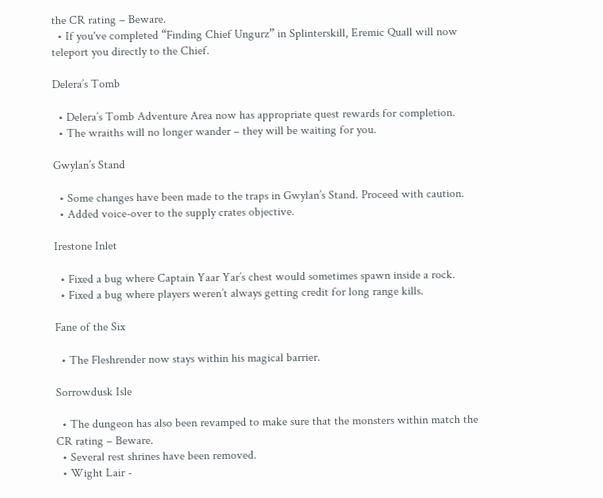the CR rating – Beware.
  • If you've completed “Finding Chief Ungurz” in Splinterskill, Eremic Quall will now teleport you directly to the Chief.

Delera’s Tomb

  • Delera’s Tomb Adventure Area now has appropriate quest rewards for completion.
  • The wraiths will no longer wander – they will be waiting for you.

Gwylan’s Stand

  • Some changes have been made to the traps in Gwylan’s Stand. Proceed with caution.
  • Added voice-over to the supply crates objective.

Irestone Inlet

  • Fixed a bug where Captain Yaar Yar’s chest would sometimes spawn inside a rock.
  • Fixed a bug where players weren’t always getting credit for long range kills.

Fane of the Six

  • The Fleshrender now stays within his magical barrier.

Sorrowdusk Isle

  • The dungeon has also been revamped to make sure that the monsters within match the CR rating – Beware.
  • Several rest shrines have been removed.
  • Wight Lair -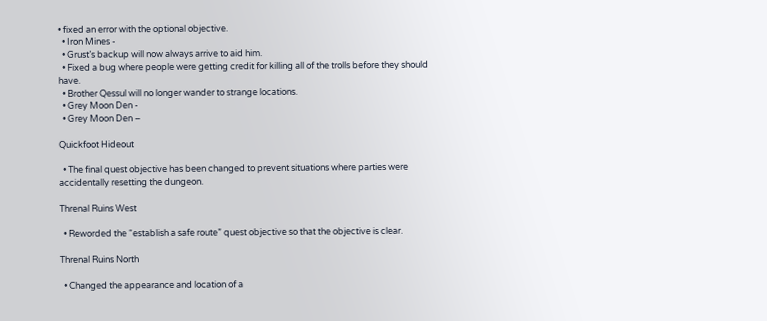• fixed an error with the optional objective.
  • Iron Mines -
  • Grust’s backup will now always arrive to aid him.
  • Fixed a bug where people were getting credit for killing all of the trolls before they should have.
  • Brother Qessul will no longer wander to strange locations.
  • Grey Moon Den -
  • Grey Moon Den –

Quickfoot Hideout

  • The final quest objective has been changed to prevent situations where parties were accidentally resetting the dungeon.

Threnal Ruins West

  • Reworded the “establish a safe route” quest objective so that the objective is clear.

Threnal Ruins North

  • Changed the appearance and location of a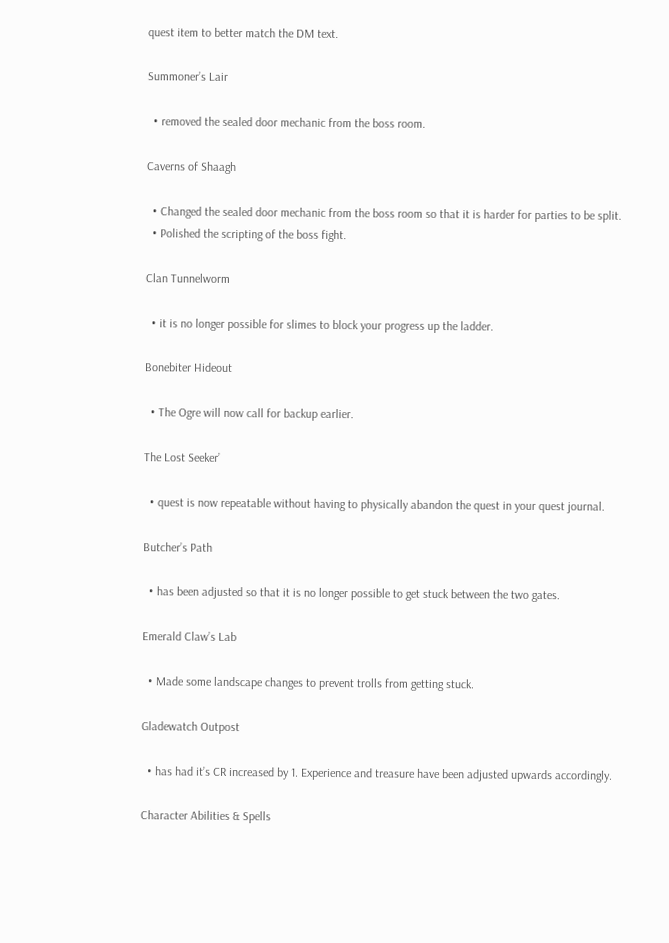quest item to better match the DM text.

Summoner’s Lair

  • removed the sealed door mechanic from the boss room.

Caverns of Shaagh

  • Changed the sealed door mechanic from the boss room so that it is harder for parties to be split.
  • Polished the scripting of the boss fight.

Clan Tunnelworm

  • it is no longer possible for slimes to block your progress up the ladder.

Bonebiter Hideout

  • The Ogre will now call for backup earlier.

The Lost Seeker’

  • quest is now repeatable without having to physically abandon the quest in your quest journal.

Butcher’s Path

  • has been adjusted so that it is no longer possible to get stuck between the two gates.

Emerald Claw’s Lab

  • Made some landscape changes to prevent trolls from getting stuck.

Gladewatch Outpost

  • has had it’s CR increased by 1. Experience and treasure have been adjusted upwards accordingly.

Character Abilities & Spells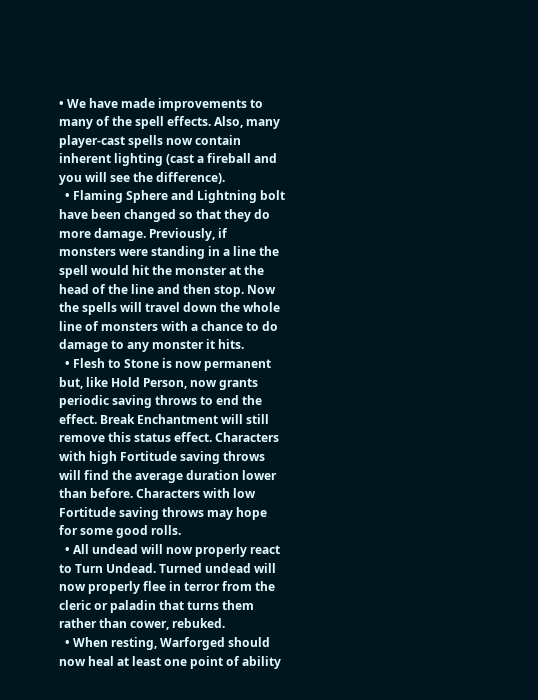• We have made improvements to many of the spell effects. Also, many player-cast spells now contain inherent lighting (cast a fireball and you will see the difference).
  • Flaming Sphere and Lightning bolt have been changed so that they do more damage. Previously, if monsters were standing in a line the spell would hit the monster at the head of the line and then stop. Now the spells will travel down the whole line of monsters with a chance to do damage to any monster it hits.
  • Flesh to Stone is now permanent but, like Hold Person, now grants periodic saving throws to end the effect. Break Enchantment will still remove this status effect. Characters with high Fortitude saving throws will find the average duration lower than before. Characters with low Fortitude saving throws may hope for some good rolls.
  • All undead will now properly react to Turn Undead. Turned undead will now properly flee in terror from the cleric or paladin that turns them rather than cower, rebuked.
  • When resting, Warforged should now heal at least one point of ability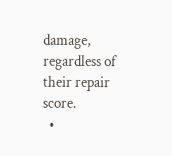damage, regardless of their repair score.
  •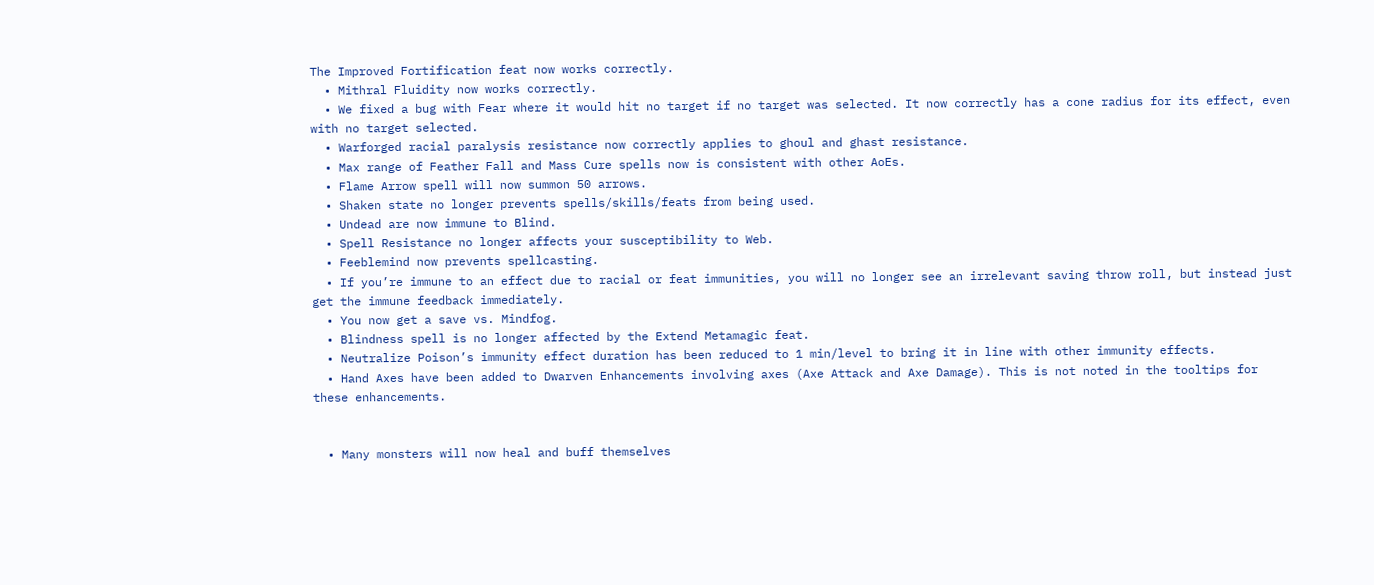The Improved Fortification feat now works correctly.
  • Mithral Fluidity now works correctly.
  • We fixed a bug with Fear where it would hit no target if no target was selected. It now correctly has a cone radius for its effect, even with no target selected.
  • Warforged racial paralysis resistance now correctly applies to ghoul and ghast resistance.
  • Max range of Feather Fall and Mass Cure spells now is consistent with other AoEs.
  • Flame Arrow spell will now summon 50 arrows.
  • Shaken state no longer prevents spells/skills/feats from being used.
  • Undead are now immune to Blind.
  • Spell Resistance no longer affects your susceptibility to Web.
  • Feeblemind now prevents spellcasting.
  • If you’re immune to an effect due to racial or feat immunities, you will no longer see an irrelevant saving throw roll, but instead just get the immune feedback immediately.
  • You now get a save vs. Mindfog.
  • Blindness spell is no longer affected by the Extend Metamagic feat.
  • Neutralize Poison’s immunity effect duration has been reduced to 1 min/level to bring it in line with other immunity effects.
  • Hand Axes have been added to Dwarven Enhancements involving axes (Axe Attack and Axe Damage). This is not noted in the tooltips for these enhancements.


  • Many monsters will now heal and buff themselves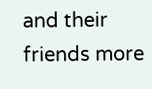and their friends more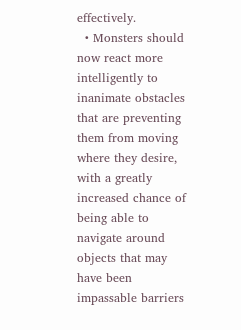effectively.
  • Monsters should now react more intelligently to inanimate obstacles that are preventing them from moving where they desire, with a greatly increased chance of being able to navigate around objects that may have been impassable barriers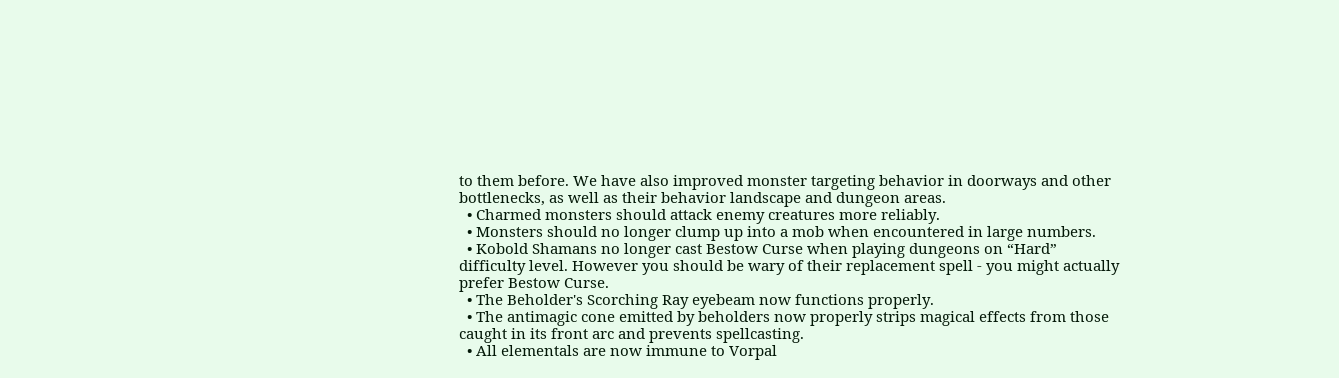to them before. We have also improved monster targeting behavior in doorways and other bottlenecks, as well as their behavior landscape and dungeon areas.
  • Charmed monsters should attack enemy creatures more reliably.
  • Monsters should no longer clump up into a mob when encountered in large numbers.
  • Kobold Shamans no longer cast Bestow Curse when playing dungeons on “Hard” difficulty level. However you should be wary of their replacement spell - you might actually prefer Bestow Curse.
  • The Beholder's Scorching Ray eyebeam now functions properly.
  • The antimagic cone emitted by beholders now properly strips magical effects from those caught in its front arc and prevents spellcasting.
  • All elementals are now immune to Vorpal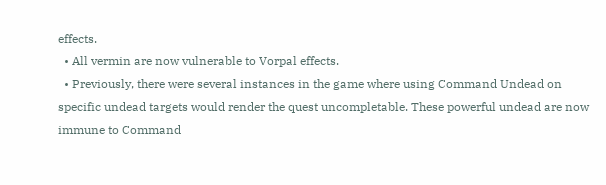effects.
  • All vermin are now vulnerable to Vorpal effects.
  • Previously, there were several instances in the game where using Command Undead on specific undead targets would render the quest uncompletable. These powerful undead are now immune to Command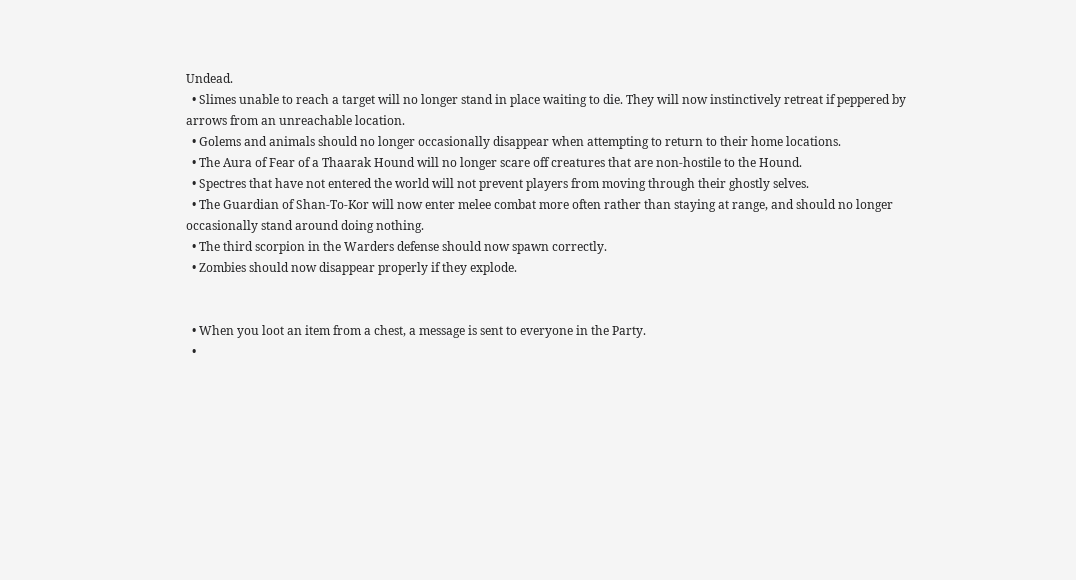Undead.
  • Slimes unable to reach a target will no longer stand in place waiting to die. They will now instinctively retreat if peppered by arrows from an unreachable location.
  • Golems and animals should no longer occasionally disappear when attempting to return to their home locations.
  • The Aura of Fear of a Thaarak Hound will no longer scare off creatures that are non-hostile to the Hound.
  • Spectres that have not entered the world will not prevent players from moving through their ghostly selves.
  • The Guardian of Shan-To-Kor will now enter melee combat more often rather than staying at range, and should no longer occasionally stand around doing nothing.
  • The third scorpion in the Warders defense should now spawn correctly.
  • Zombies should now disappear properly if they explode.


  • When you loot an item from a chest, a message is sent to everyone in the Party.
  •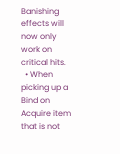Banishing effects will now only work on critical hits.
  • When picking up a Bind on Acquire item that is not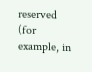reserved (for example, in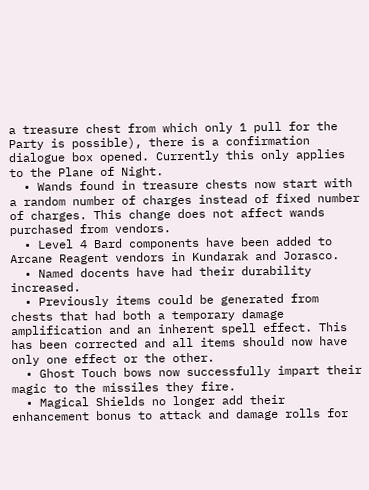a treasure chest from which only 1 pull for the Party is possible), there is a confirmation dialogue box opened. Currently this only applies to the Plane of Night.
  • Wands found in treasure chests now start with a random number of charges instead of fixed number of charges. This change does not affect wands purchased from vendors.
  • Level 4 Bard components have been added to Arcane Reagent vendors in Kundarak and Jorasco.
  • Named docents have had their durability increased.
  • Previously items could be generated from chests that had both a temporary damage amplification and an inherent spell effect. This has been corrected and all items should now have only one effect or the other.
  • Ghost Touch bows now successfully impart their magic to the missiles they fire.
  • Magical Shields no longer add their enhancement bonus to attack and damage rolls for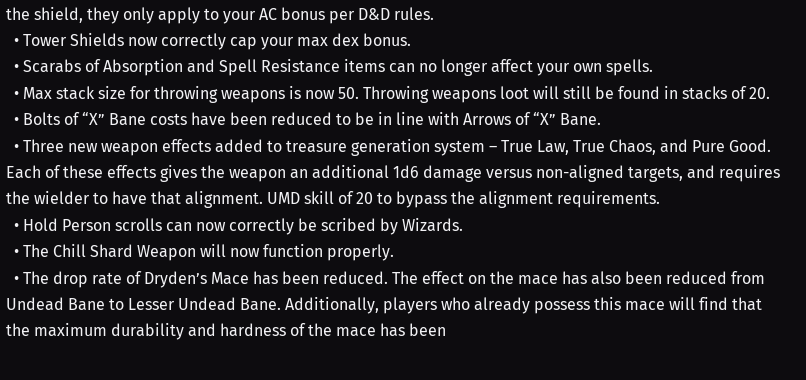the shield, they only apply to your AC bonus per D&D rules.
  • Tower Shields now correctly cap your max dex bonus.
  • Scarabs of Absorption and Spell Resistance items can no longer affect your own spells.
  • Max stack size for throwing weapons is now 50. Throwing weapons loot will still be found in stacks of 20.
  • Bolts of “X” Bane costs have been reduced to be in line with Arrows of “X” Bane.
  • Three new weapon effects added to treasure generation system – True Law, True Chaos, and Pure Good. Each of these effects gives the weapon an additional 1d6 damage versus non-aligned targets, and requires the wielder to have that alignment. UMD skill of 20 to bypass the alignment requirements.
  • Hold Person scrolls can now correctly be scribed by Wizards.
  • The Chill Shard Weapon will now function properly.
  • The drop rate of Dryden’s Mace has been reduced. The effect on the mace has also been reduced from Undead Bane to Lesser Undead Bane. Additionally, players who already possess this mace will find that the maximum durability and hardness of the mace has been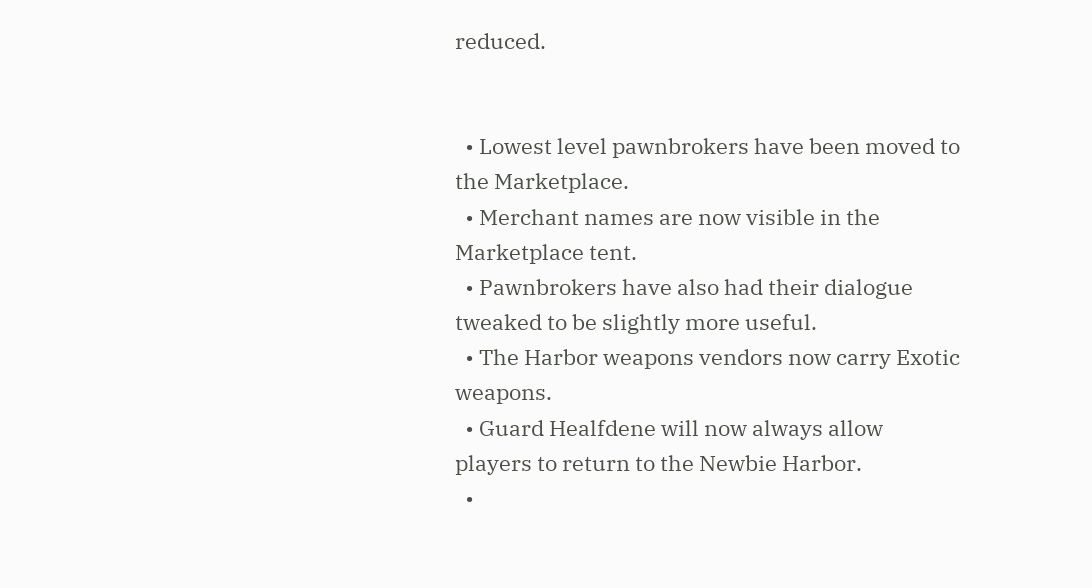reduced.


  • Lowest level pawnbrokers have been moved to the Marketplace.
  • Merchant names are now visible in the Marketplace tent.
  • Pawnbrokers have also had their dialogue tweaked to be slightly more useful.
  • The Harbor weapons vendors now carry Exotic weapons.
  • Guard Healfdene will now always allow players to return to the Newbie Harbor.
  •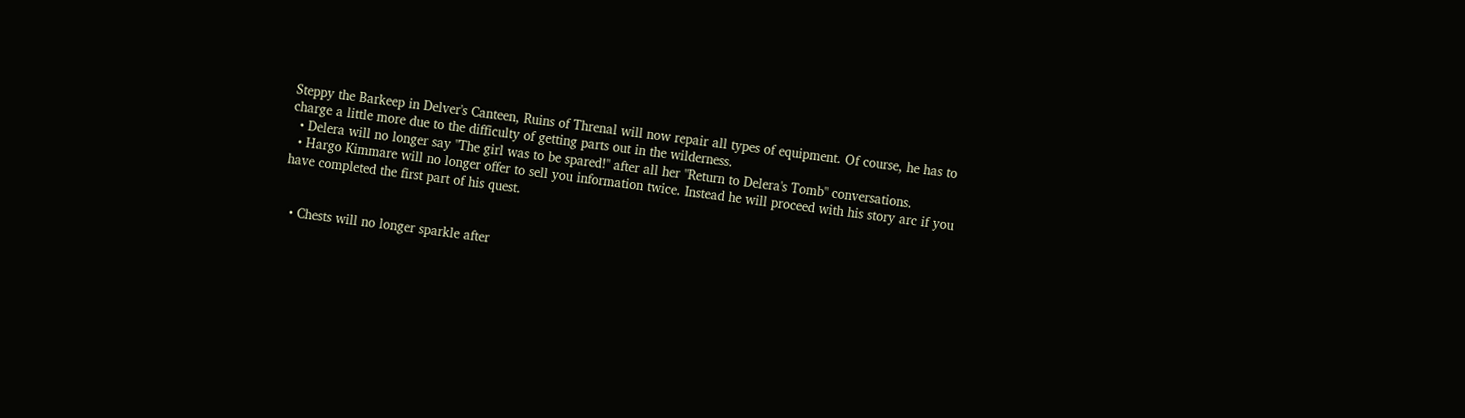Steppy the Barkeep in Delver's Canteen, Ruins of Threnal will now repair all types of equipment. Of course, he has to charge a little more due to the difficulty of getting parts out in the wilderness.
  • Delera will no longer say "The girl was to be spared!" after all her "Return to Delera's Tomb" conversations.
  • Hargo Kimmare will no longer offer to sell you information twice. Instead he will proceed with his story arc if you have completed the first part of his quest.


  • Chests will no longer sparkle after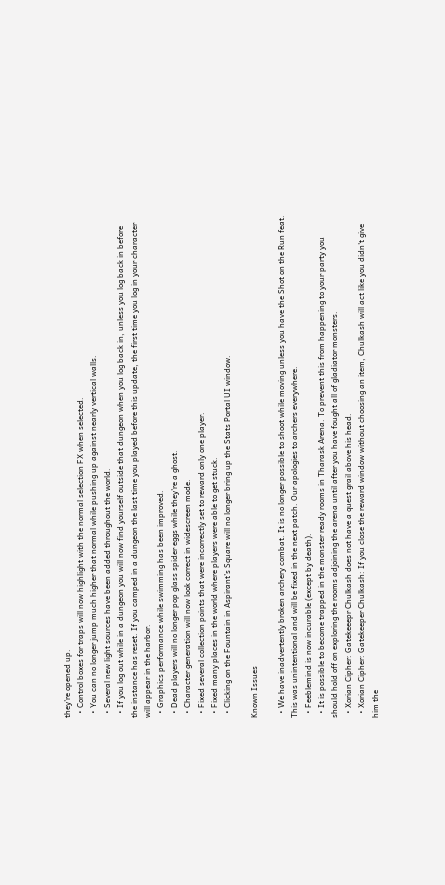they're opened up.
  • Control boxes for traps will now highlight with the normal selection FX when selected.
  • You can no longer jump much higher that normal while pushing up against nearly vertical walls.
  • Several new light sources have been added throughout the world.
  • If you log out while in a dungeon you will now find yourself outside that dungeon when you log back in, unless you log back in before the instance has reset. If you camped in a dungeon the last time you played before this update, the first time you log in your character will appear in the harbor.
  • Graphics performance while swimming has been improved.
  • Dead players will no longer pop glass spider eggs while they're a ghost.
  • Character generation will now look correct in widescreen mode.
  • Fixed several collection points that were incorrectly set to reward only one player.
  • Fixed many places in the world where players were able to get stuck.
  • Clicking on the Fountain in Aspirant’s Square will no longer bring up the Stats Portal UI window.

Known Issues

  • We have inadvertently broken archery combat. It is no longer possible to shoot while moving unless you have the Shot on the Run feat. This was unintentional and will be fixed in the next patch. Our apologies to archers everywhere.
  • Feeblemind is now incurable (except by death).
  • It is possible to become trapped in the monster ready rooms in Tharask Arena. To prevent this from happening to your party you should hold off on exploring the rooms adjoining the arena until after you have fought all of gladiator monsters.
  • Xorian Cipher: Gatekeeepr Chulkash does not have a quest grail above his head.
  • Xorian Cipher: Gatekeeper Chulkash: If you close the reward window without choosing an item, Chulkash will act like you didn't give him the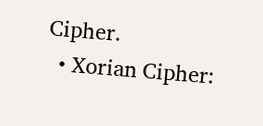Cipher.
  • Xorian Cipher: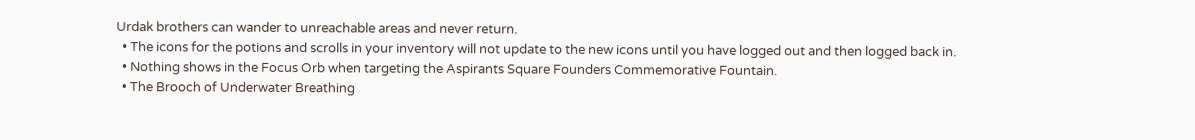Urdak brothers can wander to unreachable areas and never return.
  • The icons for the potions and scrolls in your inventory will not update to the new icons until you have logged out and then logged back in.
  • Nothing shows in the Focus Orb when targeting the Aspirants Square Founders Commemorative Fountain.
  • The Brooch of Underwater Breathing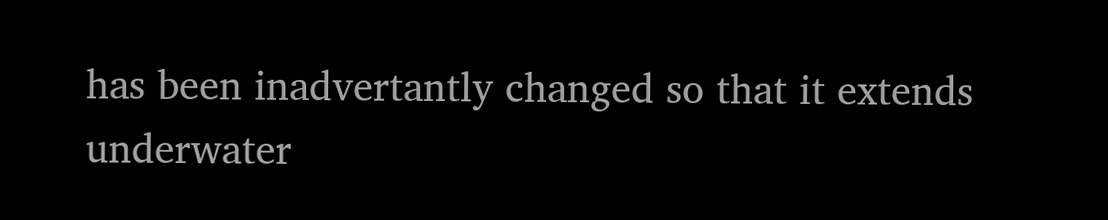has been inadvertantly changed so that it extends underwater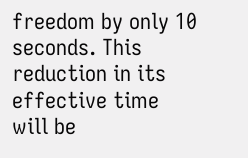freedom by only 10 seconds. This reduction in its effective time will be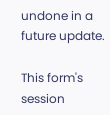undone in a future update.

This form's session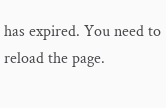has expired. You need to reload the page.